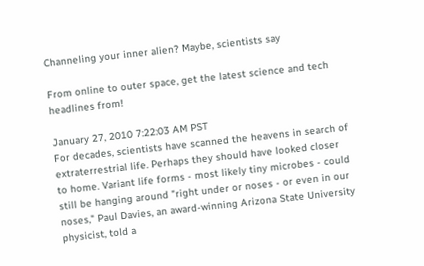Channeling your inner alien? Maybe, scientists say

From online to outer space, get the latest science and tech headlines from!

January 27, 2010 7:22:03 AM PST
For decades, scientists have scanned the heavens in search of extraterrestrial life. Perhaps they should have looked closer to home. Variant life forms - most likely tiny microbes - could still be hanging around "right under or noses - or even in our noses," Paul Davies, an award-winning Arizona State University physicist, told a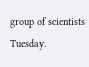group of scientists Tuesday.